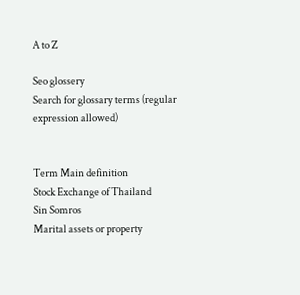A to Z

Seo glossery
Search for glossary terms (regular expression allowed)


Term Main definition
Stock Exchange of Thailand
Sin Somros
Marital assets or property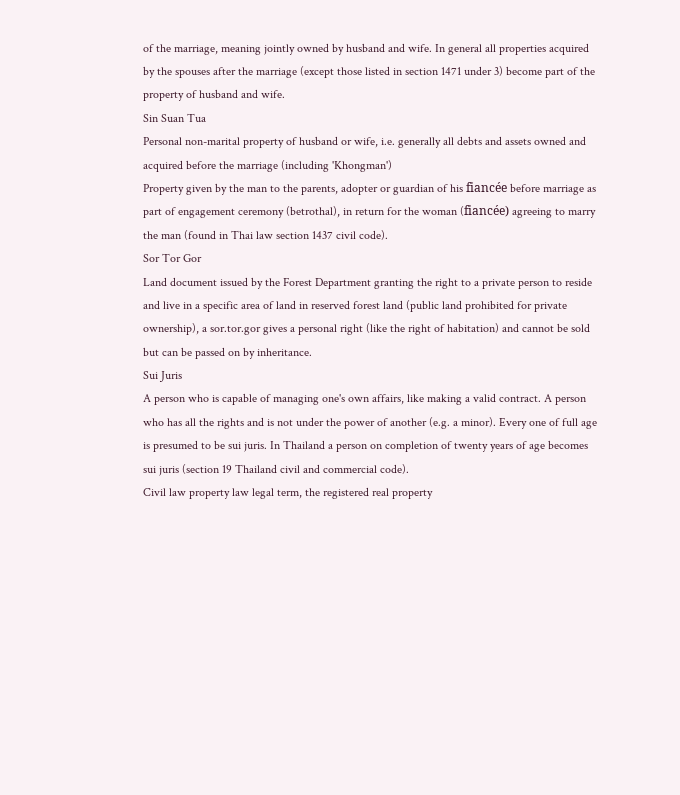of the marriage, meaning jointly owned by husband and wife. In general all properties acquired by the spouses after the marriage (except those listed in section 1471 under 3) become part of the property of husband and wife.
Sin Suan Tua
Personal non-marital property of husband or wife, i.e. generally all debts and assets owned and acquired before the marriage (including 'Khongman')
Property given by the man to the parents, adopter or guardian of his fiancée before marriage as part of engagement ceremony (betrothal), in return for the woman (fiancée) agreeing to marry the man (found in Thai law section 1437 civil code).
Sor Tor Gor
Land document issued by the Forest Department granting the right to a private person to reside and live in a specific area of land in reserved forest land (public land prohibited for private ownership), a sor.tor.gor gives a personal right (like the right of habitation) and cannot be sold but can be passed on by inheritance.
Sui Juris
A person who is capable of managing one's own affairs, like making a valid contract. A person who has all the rights and is not under the power of another (e.g. a minor). Every one of full age is presumed to be sui juris. In Thailand a person on completion of twenty years of age becomes sui juris (section 19 Thailand civil and commercial code).
Civil law property law legal term, the registered real property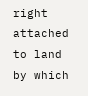right attached to land by which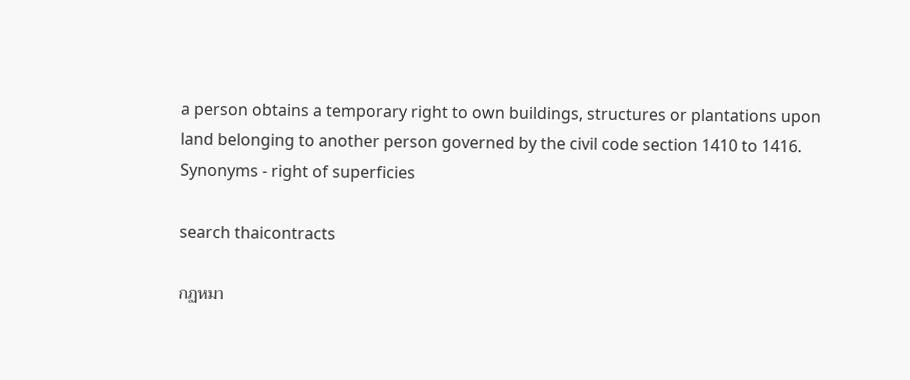a person obtains a temporary right to own buildings, structures or plantations upon land belonging to another person governed by the civil code section 1410 to 1416.
Synonyms - right of superficies

search thaicontracts

กฏหมา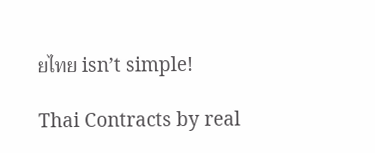ยไทย isn’t simple!

Thai Contracts by real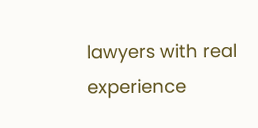lawyers with real experience